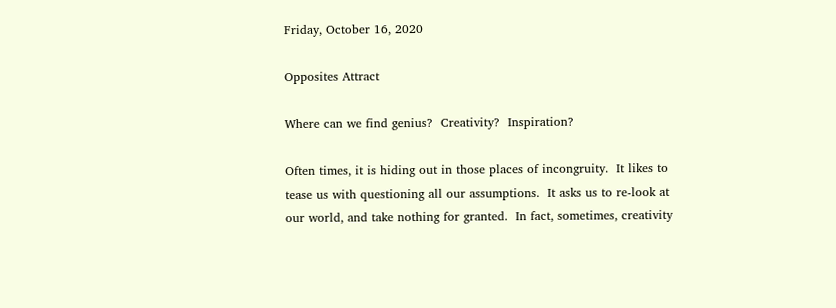Friday, October 16, 2020

Opposites Attract

Where can we find genius?  Creativity?  Inspiration?

Often times, it is hiding out in those places of incongruity.  It likes to tease us with questioning all our assumptions.  It asks us to re-look at our world, and take nothing for granted.  In fact, sometimes, creativity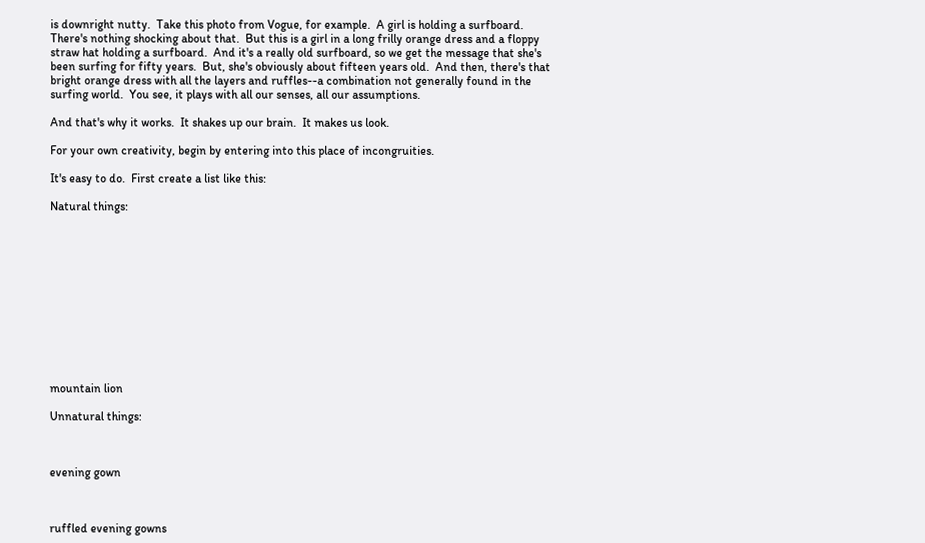is downright nutty.  Take this photo from Vogue, for example.  A girl is holding a surfboard.  There's nothing shocking about that.  But this is a girl in a long frilly orange dress and a floppy straw hat holding a surfboard.  And it's a really old surfboard, so we get the message that she's been surfing for fifty years.  But, she's obviously about fifteen years old.  And then, there's that bright orange dress with all the layers and ruffles--a combination not generally found in the surfing world.  You see, it plays with all our senses, all our assumptions.

And that's why it works.  It shakes up our brain.  It makes us look.

For your own creativity, begin by entering into this place of incongruities.

It's easy to do.  First create a list like this:

Natural things:












mountain lion

Unnatural things:



evening gown



ruffled evening gowns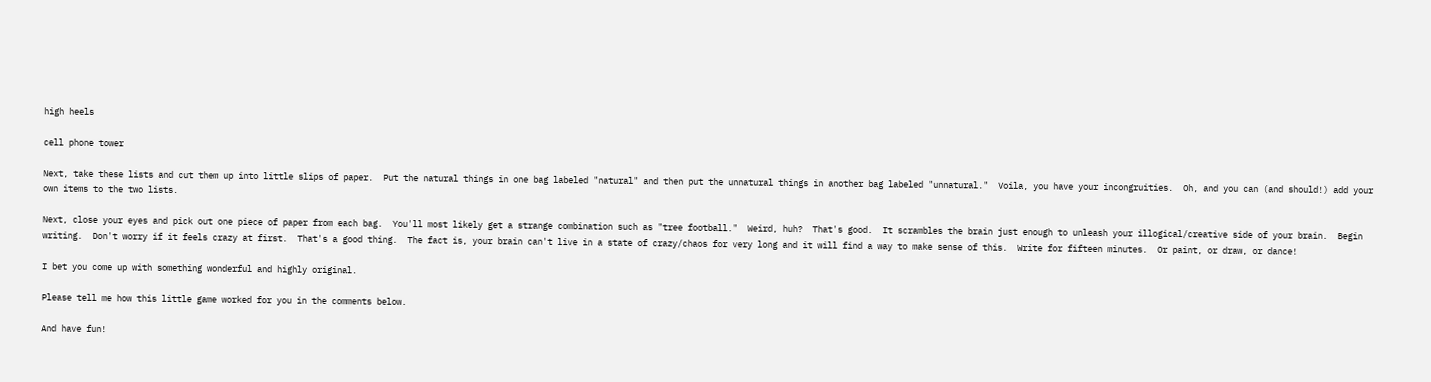high heels

cell phone tower

Next, take these lists and cut them up into little slips of paper.  Put the natural things in one bag labeled "natural" and then put the unnatural things in another bag labeled "unnatural."  Voila, you have your incongruities.  Oh, and you can (and should!) add your own items to the two lists.

Next, close your eyes and pick out one piece of paper from each bag.  You'll most likely get a strange combination such as "tree football."  Weird, huh?  That's good.  It scrambles the brain just enough to unleash your illogical/creative side of your brain.  Begin writing.  Don't worry if it feels crazy at first.  That's a good thing.  The fact is, your brain can't live in a state of crazy/chaos for very long and it will find a way to make sense of this.  Write for fifteen minutes.  Or paint, or draw, or dance!

I bet you come up with something wonderful and highly original.

Please tell me how this little game worked for you in the comments below.

And have fun!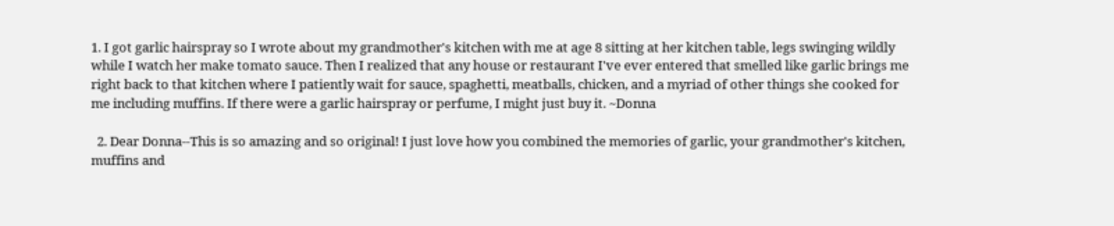1. I got garlic hairspray so I wrote about my grandmother's kitchen with me at age 8 sitting at her kitchen table, legs swinging wildly while I watch her make tomato sauce. Then I realized that any house or restaurant I've ever entered that smelled like garlic brings me right back to that kitchen where I patiently wait for sauce, spaghetti, meatballs, chicken, and a myriad of other things she cooked for me including muffins. If there were a garlic hairspray or perfume, I might just buy it. ~Donna

  2. Dear Donna--This is so amazing and so original! I just love how you combined the memories of garlic, your grandmother's kitchen, muffins and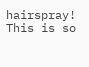hairspray! This is so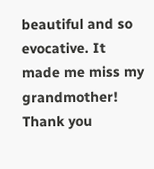beautiful and so evocative. It made me miss my grandmother! Thank you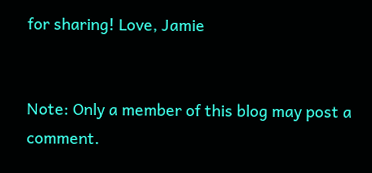for sharing! Love, Jamie


Note: Only a member of this blog may post a comment.